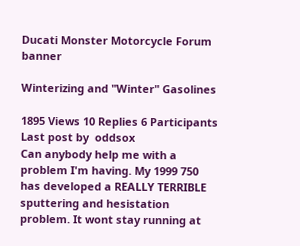Ducati Monster Motorcycle Forum banner

Winterizing and "Winter" Gasolines

1895 Views 10 Replies 6 Participants Last post by  oddsox
Can anybody help me with a problem I'm having. My 1999 750 has developed a REALLY TERRIBLE sputtering and hesistation problem. It wont stay running at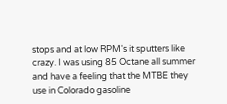stops and at low RPM's it sputters like crazy. I was using 85 Octane all summer and have a feeling that the MTBE they use in Colorado gasoline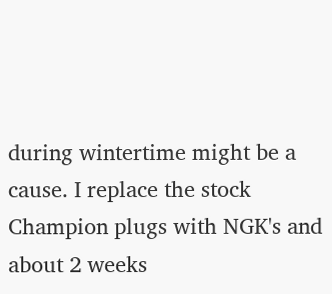during wintertime might be a cause. I replace the stock Champion plugs with NGK's and about 2 weeks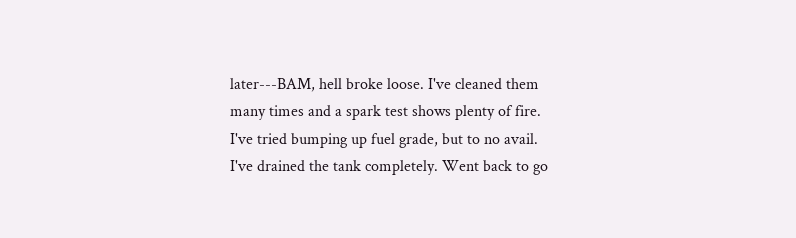later---BAM, hell broke loose. I've cleaned them many times and a spark test shows plenty of fire. I've tried bumping up fuel grade, but to no avail. I've drained the tank completely. Went back to go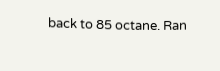back to 85 octane. Ran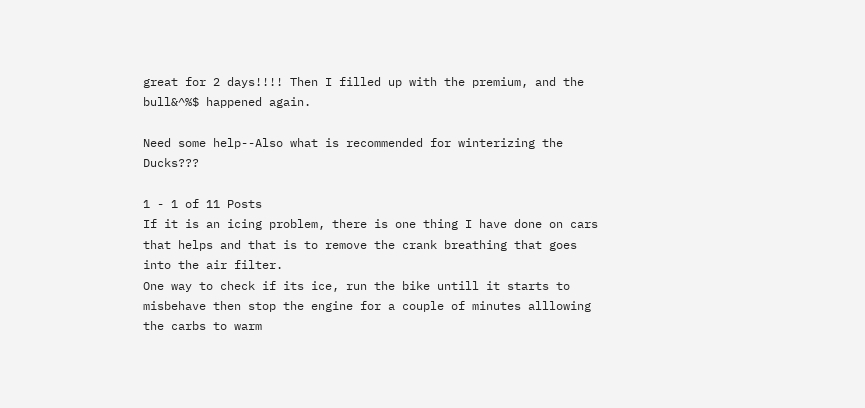great for 2 days!!!! Then I filled up with the premium, and the bull&^%$ happened again.

Need some help--Also what is recommended for winterizing the Ducks???

1 - 1 of 11 Posts
If it is an icing problem, there is one thing I have done on cars that helps and that is to remove the crank breathing that goes into the air filter.
One way to check if its ice, run the bike untill it starts to misbehave then stop the engine for a couple of minutes alllowing the carbs to warm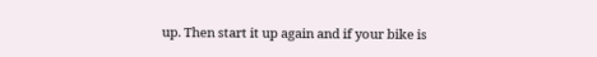up. Then start it up again and if your bike is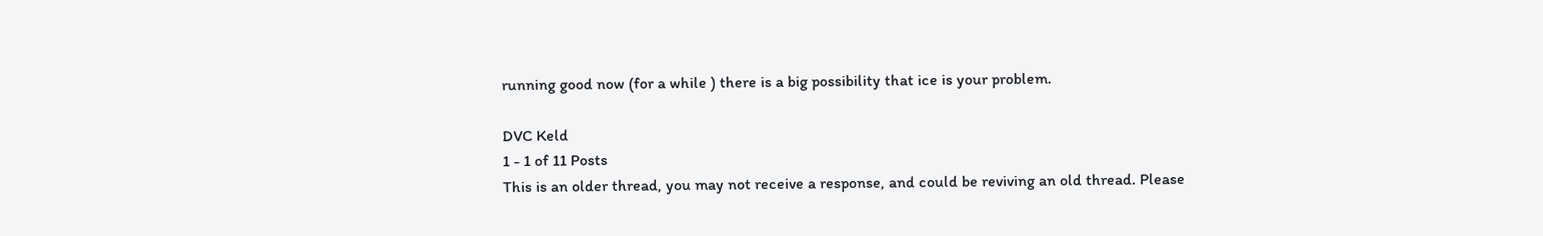running good now (for a while ) there is a big possibility that ice is your problem.

DVC Keld
1 - 1 of 11 Posts
This is an older thread, you may not receive a response, and could be reviving an old thread. Please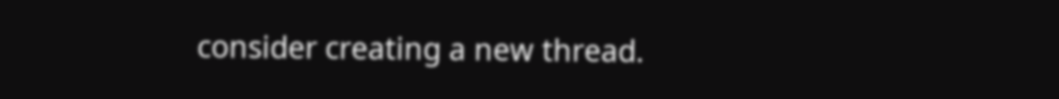consider creating a new thread.